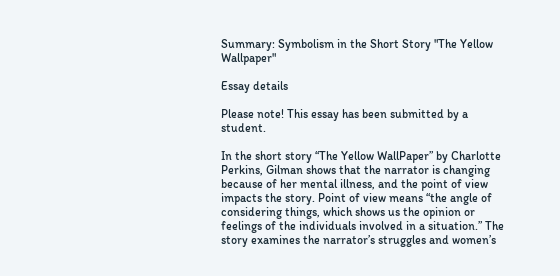Summary: Symbolism in the Short Story "The Yellow Wallpaper"

Essay details

Please note! This essay has been submitted by a student.

In the short story “The Yellow WallPaper” by Charlotte Perkins, Gilman shows that the narrator is changing because of her mental illness, and the point of view impacts the story. Point of view means “the angle of considering things, which shows us the opinion or feelings of the individuals involved in a situation.” The story examines the narrator’s struggles and women’s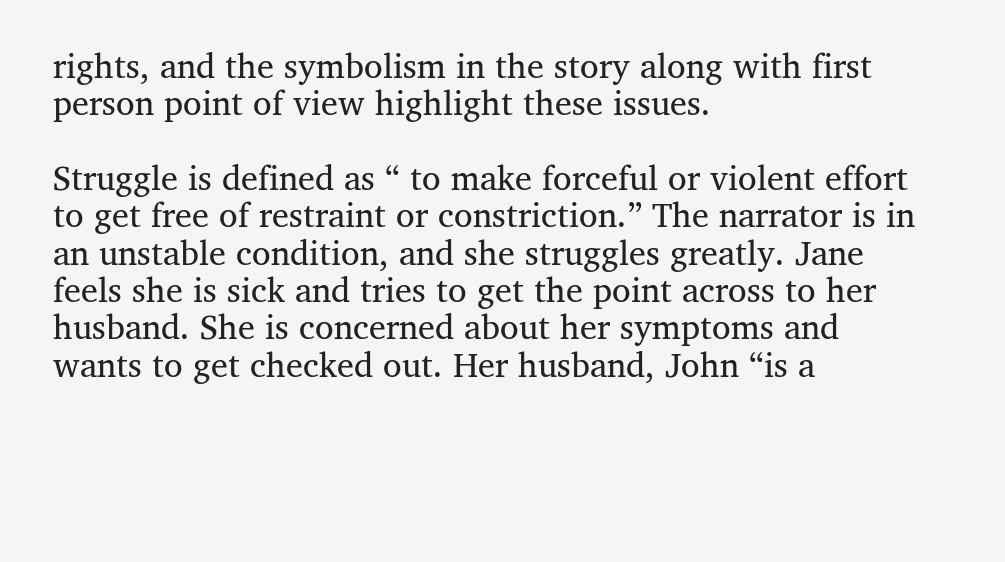rights, and the symbolism in the story along with first person point of view highlight these issues.

Struggle is defined as “ to make forceful or violent effort to get free of restraint or constriction.” The narrator is in an unstable condition, and she struggles greatly. Jane feels she is sick and tries to get the point across to her husband. She is concerned about her symptoms and wants to get checked out. Her husband, John “is a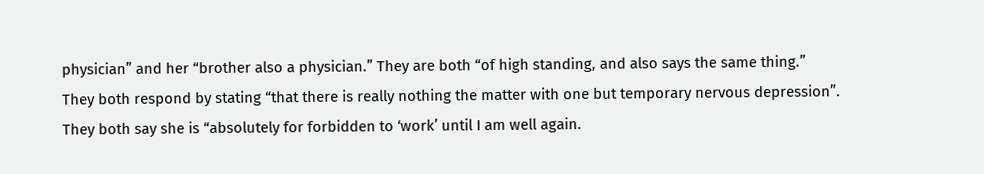physician” and her “brother also a physician.” They are both “of high standing, and also says the same thing.” They both respond by stating “that there is really nothing the matter with one but temporary nervous depression”. They both say she is “absolutely for forbidden to ‘work’ until I am well again.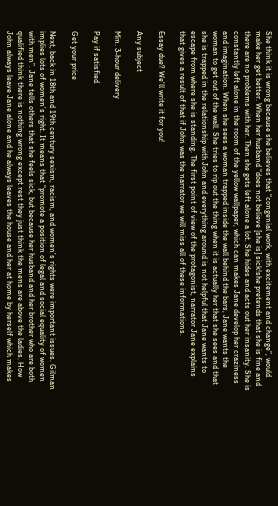She think it is wrong because she believes that “congenial work, with excitement and change”, would make her get better. When her husband “does not believe [she is] sick!she pretends that she is fine and there are no problems with her. Then she gets left alone a lot. She hides and acts out her insanity. She is constantly left alone in the room of the yellow wallpaper, which can makes Jane develop her craziness and imagination. When she sees a woman trapped inside the wall behind the bars, Jane wants the woman to get out of the wall. She tries to rip out the thing when it is actually her that she sees and that she is trapped in the relationship with John and everything around is not helpful that Jane wants to escape from where she is standing. The first point of view of the protagonist, narrator Jane explains that gives a result of that if John was the narrator we will miss all of these informations.

Essay due? We'll write it for you!

Any subject

Min. 3-hour delivery

Pay if satisfied

Get your price

Next, back in 18th and 19th century sexism, racism, and women’s rights were important issues. Gilman implies lots of women’s right. It means that “promote a position of legal and social equality of women with men”. Jane tells others that she feels sick, but because her husband and her brother who are both qualified think there is nothing wrong except rest they just think the mens are above the ladies. How John always leave Jane alone and he always leaves the house and her at home by herself which makes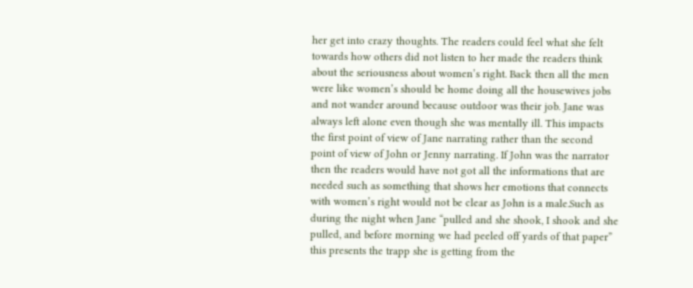her get into crazy thoughts. The readers could feel what she felt towards how others did not listen to her made the readers think about the seriousness about women’s right. Back then all the men were like women’s should be home doing all the housewives jobs and not wander around because outdoor was their job. Jane was always left alone even though she was mentally ill. This impacts the first point of view of Jane narrating rather than the second point of view of John or Jenny narrating. If John was the narrator then the readers would have not got all the informations that are needed such as something that shows her emotions that connects with women’s right would not be clear as John is a male.Such as during the night when Jane “pulled and she shook, I shook and she pulled, and before morning we had peeled off yards of that paper” this presents the trapp she is getting from the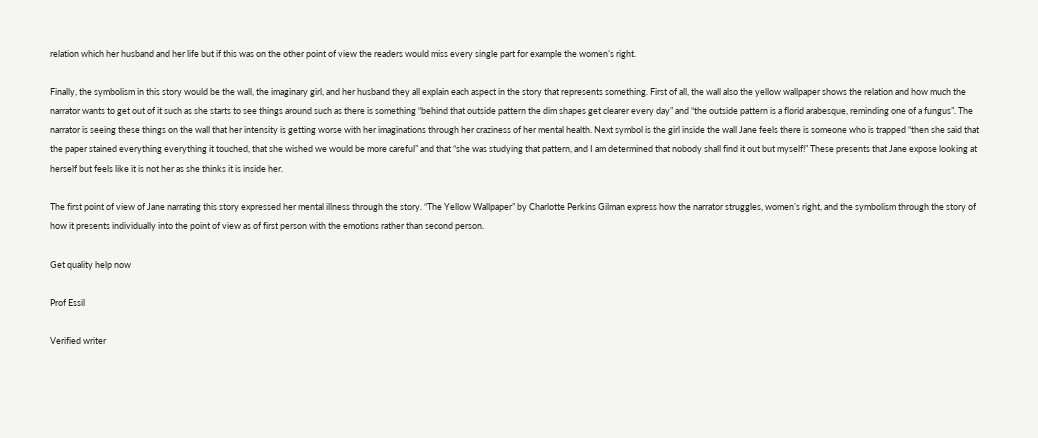relation which her husband and her life but if this was on the other point of view the readers would miss every single part for example the women’s right.

Finally, the symbolism in this story would be the wall, the imaginary girl, and her husband they all explain each aspect in the story that represents something. First of all, the wall also the yellow wallpaper shows the relation and how much the narrator wants to get out of it such as she starts to see things around such as there is something “behind that outside pattern the dim shapes get clearer every day” and “the outside pattern is a florid arabesque, reminding one of a fungus”. The narrator is seeing these things on the wall that her intensity is getting worse with her imaginations through her craziness of her mental health. Next symbol is the girl inside the wall Jane feels there is someone who is trapped “then she said that the paper stained everything everything it touched, that she wished we would be more careful” and that “she was studying that pattern, and I am determined that nobody shall find it out but myself!” These presents that Jane expose looking at herself but feels like it is not her as she thinks it is inside her.

The first point of view of Jane narrating this story expressed her mental illness through the story. “The Yellow Wallpaper” by Charlotte Perkins Gilman express how the narrator struggles, women’s right, and the symbolism through the story of how it presents individually into the point of view as of first person with the emotions rather than second person.

Get quality help now

Prof Essil

Verified writer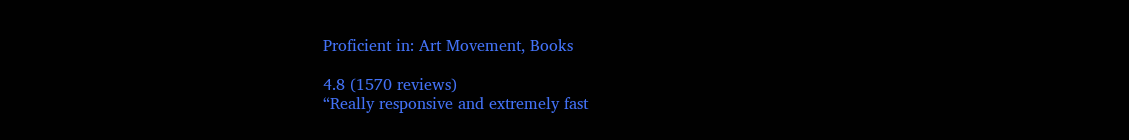Proficient in: Art Movement, Books

4.8 (1570 reviews)
“Really responsive and extremely fast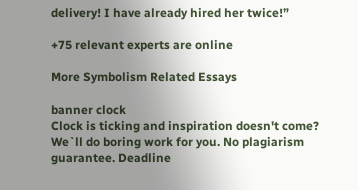delivery! I have already hired her twice!”

+75 relevant experts are online

More Symbolism Related Essays

banner clock
Clock is ticking and inspiration doesn't come?
We`ll do boring work for you. No plagiarism guarantee. Deadline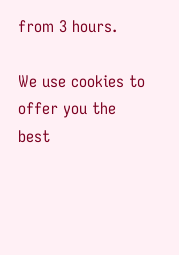from 3 hours.

We use cookies to offer you the best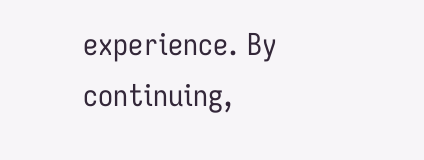experience. By continuing,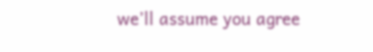we’ll assume you agree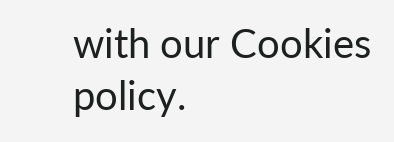with our Cookies policy.